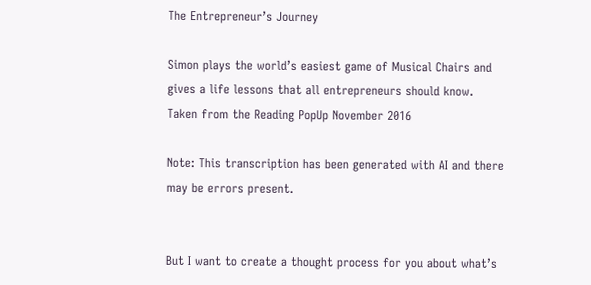The Entrepreneur’s Journey

Simon plays the world’s easiest game of Musical Chairs and gives a life lessons that all entrepreneurs should know. Taken from the Reading PopUp November 2016

Note: This transcription has been generated with AI and there may be errors present.


But I want to create a thought process for you about what’s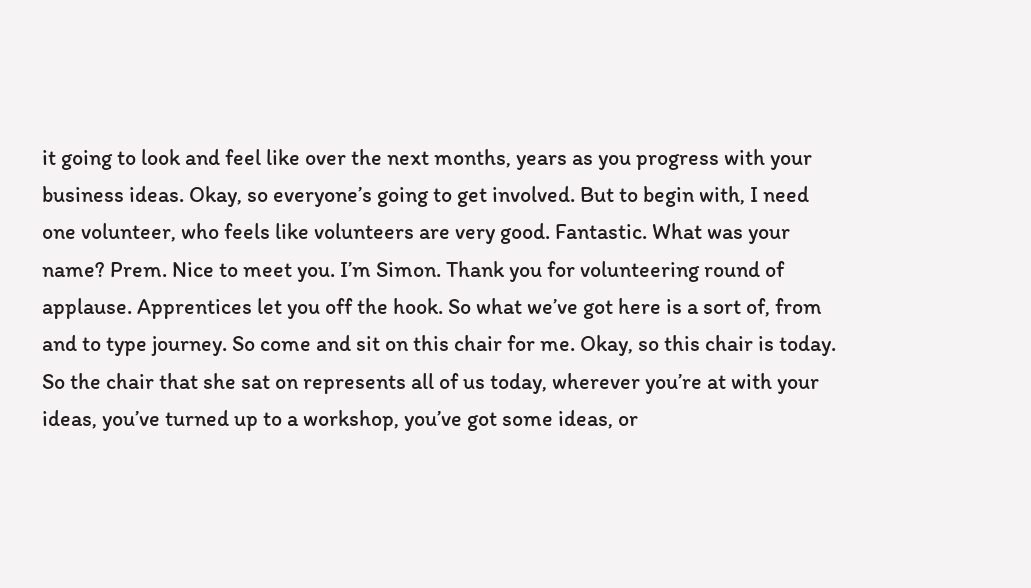it going to look and feel like over the next months, years as you progress with your business ideas. Okay, so everyone’s going to get involved. But to begin with, I need one volunteer, who feels like volunteers are very good. Fantastic. What was your name? Prem. Nice to meet you. I’m Simon. Thank you for volunteering round of applause. Apprentices let you off the hook. So what we’ve got here is a sort of, from and to type journey. So come and sit on this chair for me. Okay, so this chair is today. So the chair that she sat on represents all of us today, wherever you’re at with your ideas, you’ve turned up to a workshop, you’ve got some ideas, or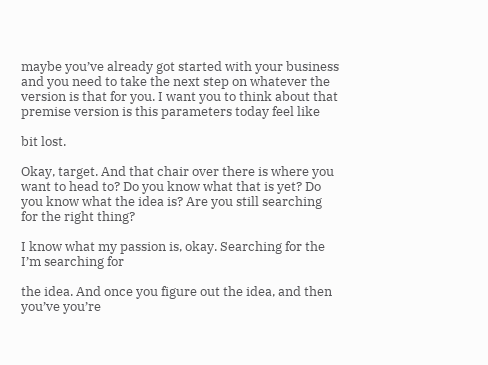maybe you’ve already got started with your business and you need to take the next step on whatever the version is that for you. I want you to think about that premise version is this parameters today feel like

bit lost.

Okay, target. And that chair over there is where you want to head to? Do you know what that is yet? Do you know what the idea is? Are you still searching for the right thing?

I know what my passion is, okay. Searching for the I’m searching for

the idea. And once you figure out the idea, and then you’ve you’re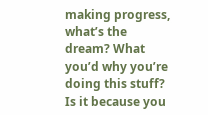making progress, what’s the dream? What you’d why you’re doing this stuff? Is it because you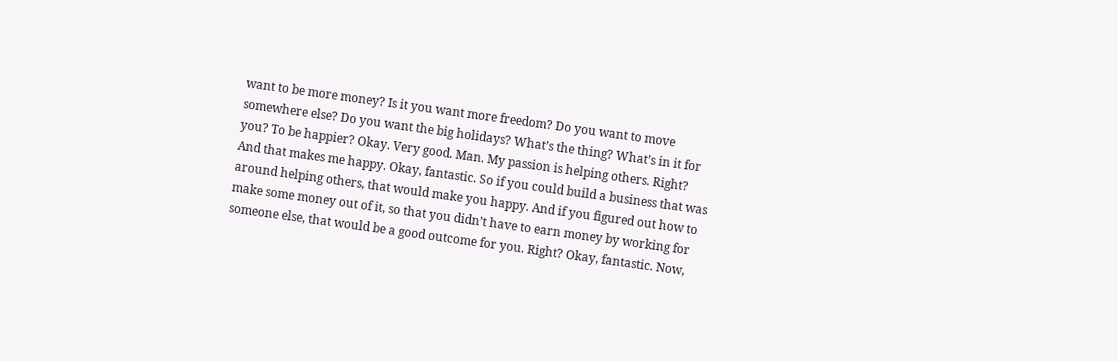want to be more money? Is it you want more freedom? Do you want to move somewhere else? Do you want the big holidays? What’s the thing? What’s in it for you? To be happier? Okay. Very good. Man. My passion is helping others. Right? And that makes me happy. Okay, fantastic. So if you could build a business that was around helping others, that would make you happy. And if you figured out how to make some money out of it, so that you didn’t have to earn money by working for someone else, that would be a good outcome for you. Right? Okay, fantastic. Now,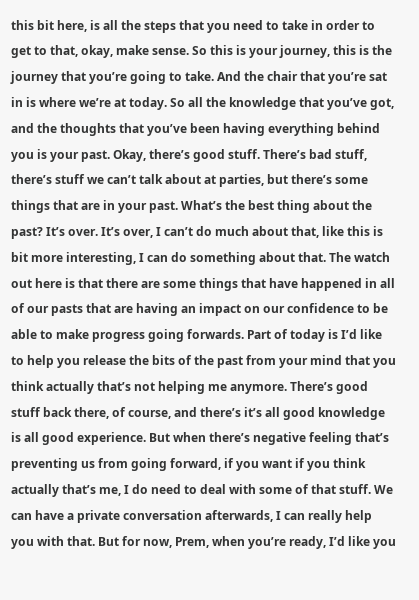this bit here, is all the steps that you need to take in order to get to that, okay, make sense. So this is your journey, this is the journey that you’re going to take. And the chair that you’re sat in is where we’re at today. So all the knowledge that you’ve got, and the thoughts that you’ve been having everything behind you is your past. Okay, there’s good stuff. There’s bad stuff, there’s stuff we can’t talk about at parties, but there’s some things that are in your past. What’s the best thing about the past? It’s over. It’s over, I can’t do much about that, like this is bit more interesting, I can do something about that. The watch out here is that there are some things that have happened in all of our pasts that are having an impact on our confidence to be able to make progress going forwards. Part of today is I’d like to help you release the bits of the past from your mind that you think actually that’s not helping me anymore. There’s good stuff back there, of course, and there’s it’s all good knowledge is all good experience. But when there’s negative feeling that’s preventing us from going forward, if you want if you think actually that’s me, I do need to deal with some of that stuff. We can have a private conversation afterwards, I can really help you with that. But for now, Prem, when you’re ready, I’d like you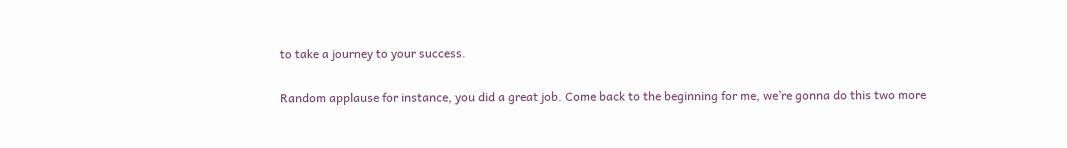to take a journey to your success.

Random applause for instance, you did a great job. Come back to the beginning for me, we’re gonna do this two more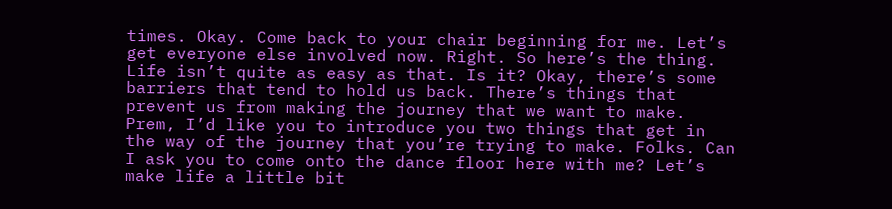times. Okay. Come back to your chair beginning for me. Let’s get everyone else involved now. Right. So here’s the thing. Life isn’t quite as easy as that. Is it? Okay, there’s some barriers that tend to hold us back. There’s things that prevent us from making the journey that we want to make. Prem, I’d like you to introduce you two things that get in the way of the journey that you’re trying to make. Folks. Can I ask you to come onto the dance floor here with me? Let’s make life a little bit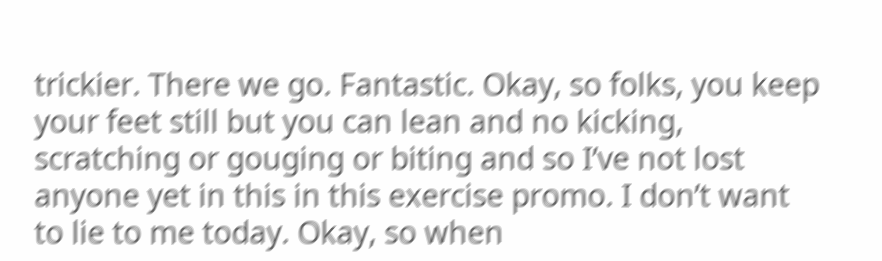trickier. There we go. Fantastic. Okay, so folks, you keep your feet still but you can lean and no kicking, scratching or gouging or biting and so I’ve not lost anyone yet in this in this exercise promo. I don’t want to lie to me today. Okay, so when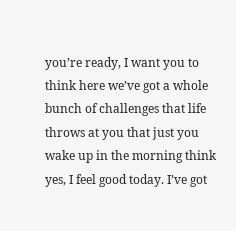you’re ready, I want you to think here we’ve got a whole bunch of challenges that life throws at you that just you wake up in the morning think yes, I feel good today. I’ve got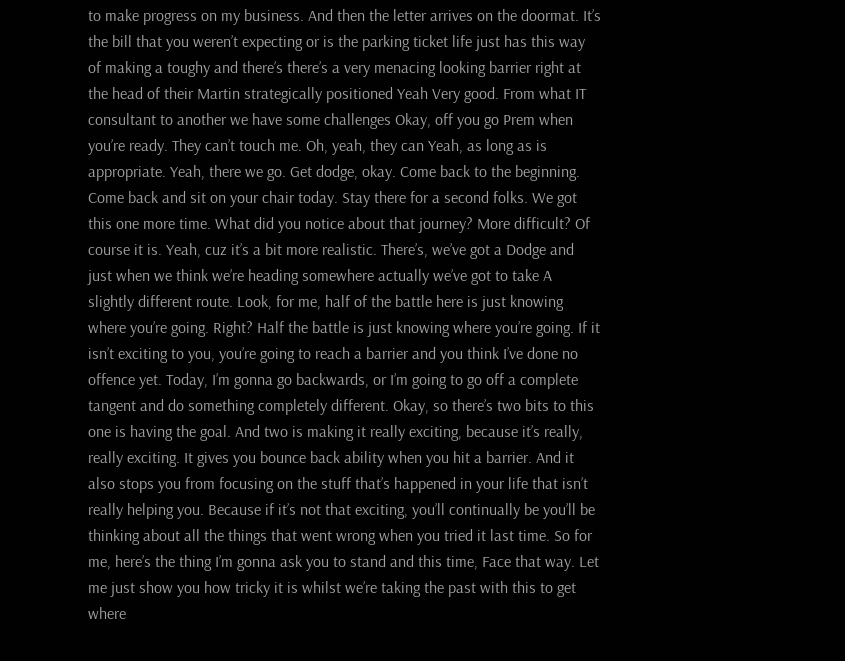to make progress on my business. And then the letter arrives on the doormat. It’s the bill that you weren’t expecting or is the parking ticket life just has this way of making a toughy and there’s there’s a very menacing looking barrier right at the head of their Martin strategically positioned Yeah Very good. From what IT consultant to another we have some challenges Okay, off you go Prem when you’re ready. They can’t touch me. Oh, yeah, they can Yeah, as long as is appropriate. Yeah, there we go. Get dodge, okay. Come back to the beginning. Come back and sit on your chair today. Stay there for a second folks. We got this one more time. What did you notice about that journey? More difficult? Of course it is. Yeah, cuz it’s a bit more realistic. There’s, we’ve got a Dodge and just when we think we’re heading somewhere actually we’ve got to take A slightly different route. Look, for me, half of the battle here is just knowing where you’re going. Right? Half the battle is just knowing where you’re going. If it isn’t exciting to you, you’re going to reach a barrier and you think I’ve done no offence yet. Today, I’m gonna go backwards, or I’m going to go off a complete tangent and do something completely different. Okay, so there’s two bits to this one is having the goal. And two is making it really exciting, because it’s really, really exciting. It gives you bounce back ability when you hit a barrier. And it also stops you from focusing on the stuff that’s happened in your life that isn’t really helping you. Because if it’s not that exciting, you’ll continually be you’ll be thinking about all the things that went wrong when you tried it last time. So for me, here’s the thing I’m gonna ask you to stand and this time, Face that way. Let me just show you how tricky it is whilst we’re taking the past with this to get where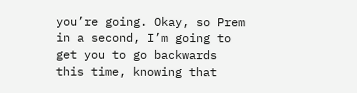you’re going. Okay, so Prem in a second, I’m going to get you to go backwards this time, knowing that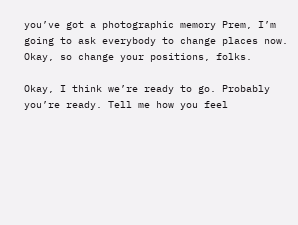you’ve got a photographic memory Prem, I’m going to ask everybody to change places now. Okay, so change your positions, folks.

Okay, I think we’re ready to go. Probably you’re ready. Tell me how you feel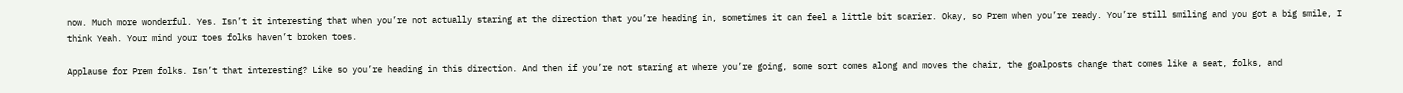now. Much more wonderful. Yes. Isn’t it interesting that when you’re not actually staring at the direction that you’re heading in, sometimes it can feel a little bit scarier. Okay, so Prem when you’re ready. You’re still smiling and you got a big smile, I think Yeah. Your mind your toes folks haven’t broken toes.

Applause for Prem folks. Isn’t that interesting? Like so you’re heading in this direction. And then if you’re not staring at where you’re going, some sort comes along and moves the chair, the goalposts change that comes like a seat, folks, and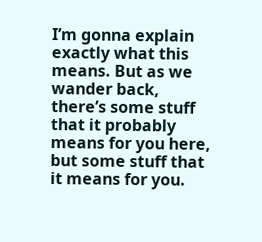I’m gonna explain exactly what this means. But as we wander back, there’s some stuff that it probably means for you here, but some stuff that it means for you.